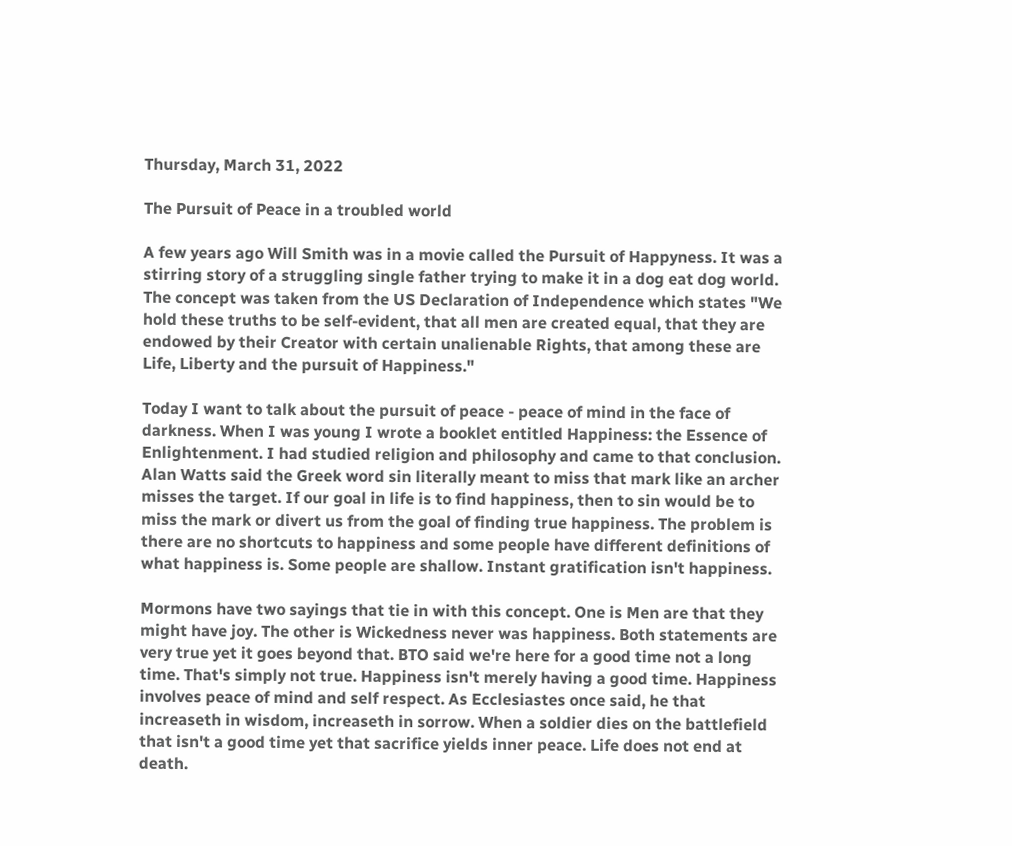Thursday, March 31, 2022

The Pursuit of Peace in a troubled world

A few years ago Will Smith was in a movie called the Pursuit of Happyness. It was a stirring story of a struggling single father trying to make it in a dog eat dog world. The concept was taken from the US Declaration of Independence which states "We hold these truths to be self-evident, that all men are created equal, that they are endowed by their Creator with certain unalienable Rights, that among these are Life, Liberty and the pursuit of Happiness."

Today I want to talk about the pursuit of peace - peace of mind in the face of darkness. When I was young I wrote a booklet entitled Happiness: the Essence of Enlightenment. I had studied religion and philosophy and came to that conclusion. Alan Watts said the Greek word sin literally meant to miss that mark like an archer misses the target. If our goal in life is to find happiness, then to sin would be to miss the mark or divert us from the goal of finding true happiness. The problem is there are no shortcuts to happiness and some people have different definitions of what happiness is. Some people are shallow. Instant gratification isn't happiness.

Mormons have two sayings that tie in with this concept. One is Men are that they might have joy. The other is Wickedness never was happiness. Both statements are very true yet it goes beyond that. BTO said we're here for a good time not a long time. That's simply not true. Happiness isn't merely having a good time. Happiness involves peace of mind and self respect. As Ecclesiastes once said, he that increaseth in wisdom, increaseth in sorrow. When a soldier dies on the battlefield that isn't a good time yet that sacrifice yields inner peace. Life does not end at death.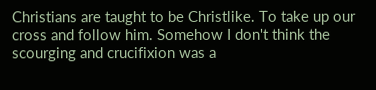Christians are taught to be Christlike. To take up our cross and follow him. Somehow I don't think the scourging and crucifixion was a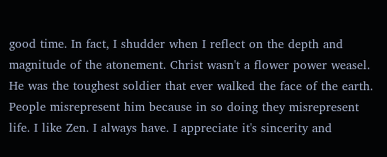good time. In fact, I shudder when I reflect on the depth and magnitude of the atonement. Christ wasn't a flower power weasel. He was the toughest soldier that ever walked the face of the earth. People misrepresent him because in so doing they misrepresent life. I like Zen. I always have. I appreciate it's sincerity and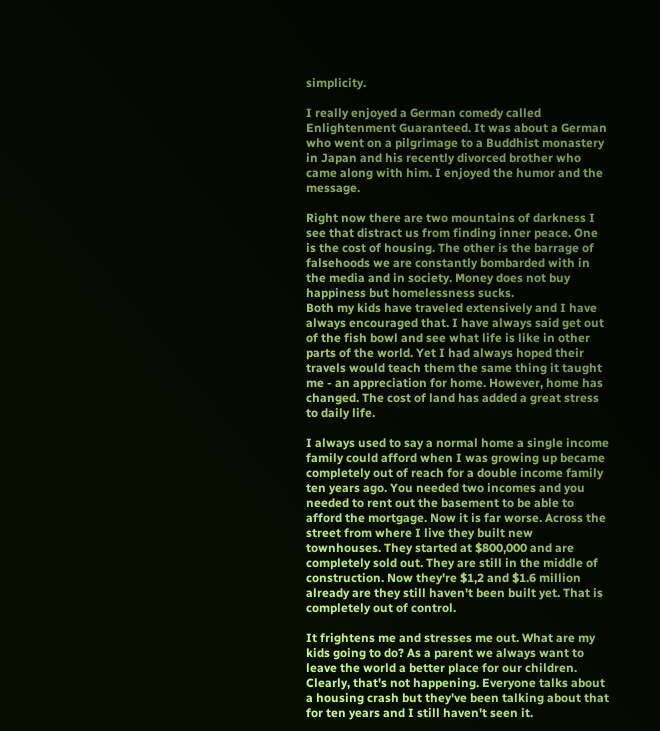simplicity.

I really enjoyed a German comedy called Enlightenment Guaranteed. It was about a German who went on a pilgrimage to a Buddhist monastery in Japan and his recently divorced brother who came along with him. I enjoyed the humor and the message.

Right now there are two mountains of darkness I see that distract us from finding inner peace. One is the cost of housing. The other is the barrage of falsehoods we are constantly bombarded with in the media and in society. Money does not buy happiness but homelessness sucks.
Both my kids have traveled extensively and I have always encouraged that. I have always said get out of the fish bowl and see what life is like in other parts of the world. Yet I had always hoped their travels would teach them the same thing it taught me - an appreciation for home. However, home has changed. The cost of land has added a great stress to daily life.

I always used to say a normal home a single income family could afford when I was growing up became completely out of reach for a double income family ten years ago. You needed two incomes and you needed to rent out the basement to be able to afford the mortgage. Now it is far worse. Across the street from where I live they built new townhouses. They started at $800,000 and are completely sold out. They are still in the middle of construction. Now they're $1,2 and $1.6 million already are they still haven't been built yet. That is completely out of control.

It frightens me and stresses me out. What are my kids going to do? As a parent we always want to leave the world a better place for our children. Clearly, that's not happening. Everyone talks about a housing crash but they've been talking about that for ten years and I still haven't seen it.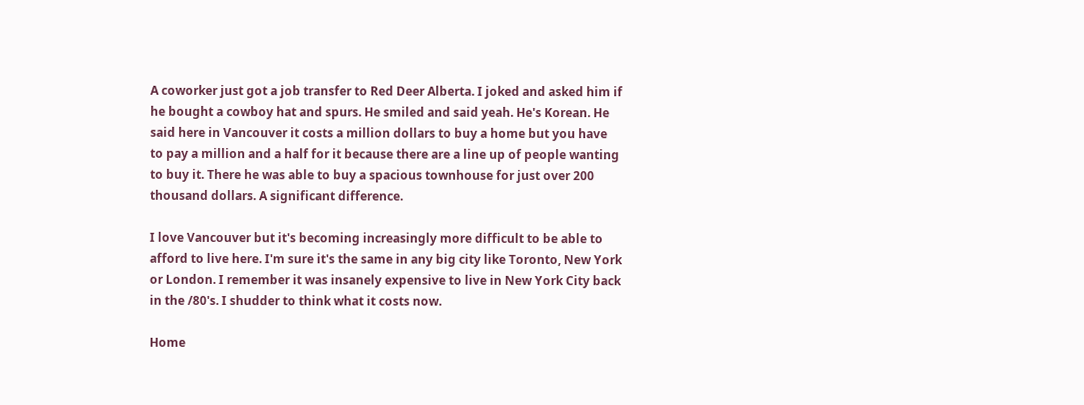A coworker just got a job transfer to Red Deer Alberta. I joked and asked him if he bought a cowboy hat and spurs. He smiled and said yeah. He's Korean. He said here in Vancouver it costs a million dollars to buy a home but you have to pay a million and a half for it because there are a line up of people wanting to buy it. There he was able to buy a spacious townhouse for just over 200 thousand dollars. A significant difference.

I love Vancouver but it's becoming increasingly more difficult to be able to afford to live here. I'm sure it's the same in any big city like Toronto, New York or London. I remember it was insanely expensive to live in New York City back in the /80's. I shudder to think what it costs now.

Home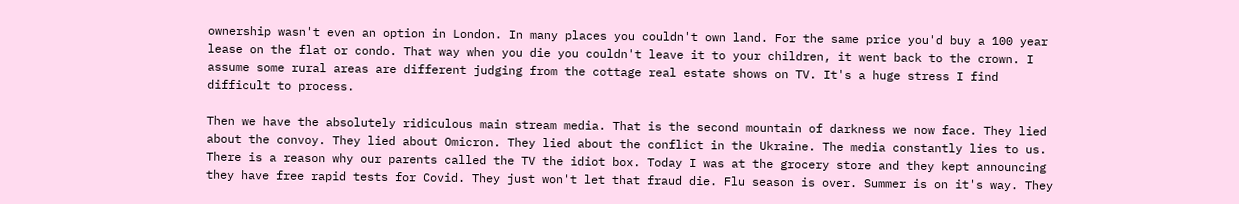ownership wasn't even an option in London. In many places you couldn't own land. For the same price you'd buy a 100 year lease on the flat or condo. That way when you die you couldn't leave it to your children, it went back to the crown. I assume some rural areas are different judging from the cottage real estate shows on TV. It's a huge stress I find difficult to process.

Then we have the absolutely ridiculous main stream media. That is the second mountain of darkness we now face. They lied about the convoy. They lied about Omicron. They lied about the conflict in the Ukraine. The media constantly lies to us. There is a reason why our parents called the TV the idiot box. Today I was at the grocery store and they kept announcing they have free rapid tests for Covid. They just won't let that fraud die. Flu season is over. Summer is on it's way. They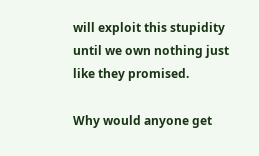will exploit this stupidity until we own nothing just like they promised.

Why would anyone get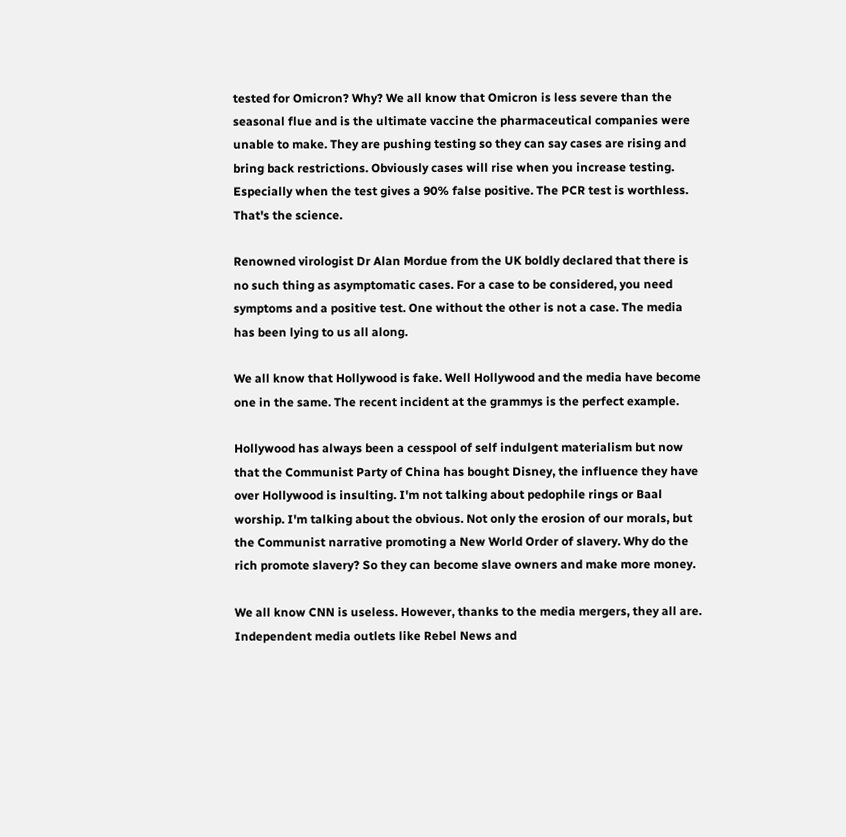tested for Omicron? Why? We all know that Omicron is less severe than the seasonal flue and is the ultimate vaccine the pharmaceutical companies were unable to make. They are pushing testing so they can say cases are rising and bring back restrictions. Obviously cases will rise when you increase testing. Especially when the test gives a 90% false positive. The PCR test is worthless. That's the science.

Renowned virologist Dr Alan Mordue from the UK boldly declared that there is no such thing as asymptomatic cases. For a case to be considered, you need symptoms and a positive test. One without the other is not a case. The media has been lying to us all along.

We all know that Hollywood is fake. Well Hollywood and the media have become one in the same. The recent incident at the grammys is the perfect example.

Hollywood has always been a cesspool of self indulgent materialism but now that the Communist Party of China has bought Disney, the influence they have over Hollywood is insulting. I'm not talking about pedophile rings or Baal worship. I'm talking about the obvious. Not only the erosion of our morals, but the Communist narrative promoting a New World Order of slavery. Why do the rich promote slavery? So they can become slave owners and make more money.

We all know CNN is useless. However, thanks to the media mergers, they all are. Independent media outlets like Rebel News and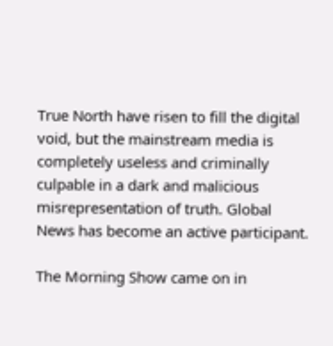True North have risen to fill the digital void, but the mainstream media is completely useless and criminally culpable in a dark and malicious misrepresentation of truth. Global News has become an active participant.

The Morning Show came on in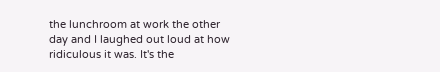the lunchroom at work the other day and I laughed out loud at how ridiculous it was. It's the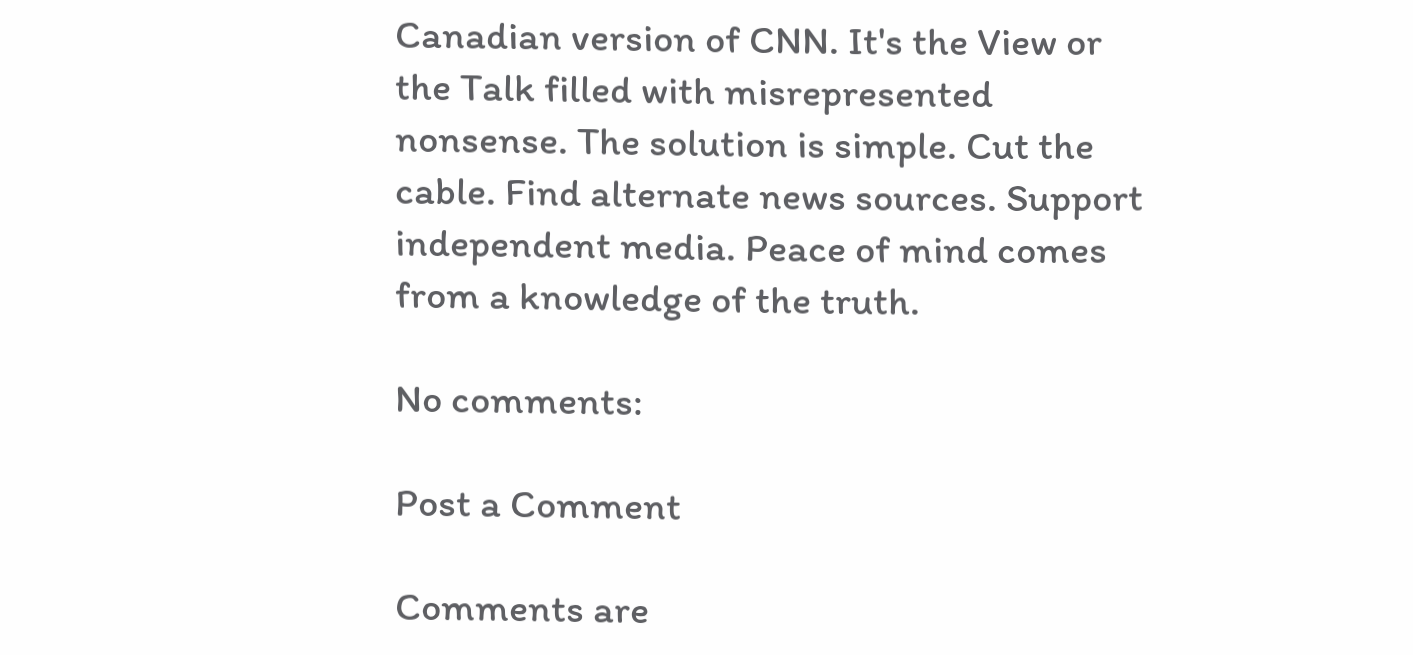Canadian version of CNN. It's the View or the Talk filled with misrepresented nonsense. The solution is simple. Cut the cable. Find alternate news sources. Support independent media. Peace of mind comes from a knowledge of the truth.

No comments:

Post a Comment

Comments are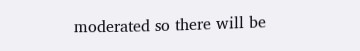moderated so there will be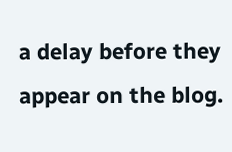a delay before they appear on the blog.